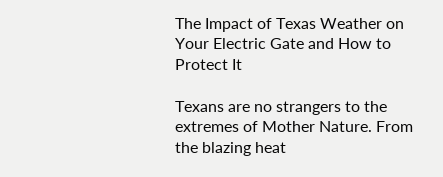The Impact of Texas Weather on Your Electric Gate and How to Protect It

Texans are no strangers to the extremes of Mother Nature. From the blazing heat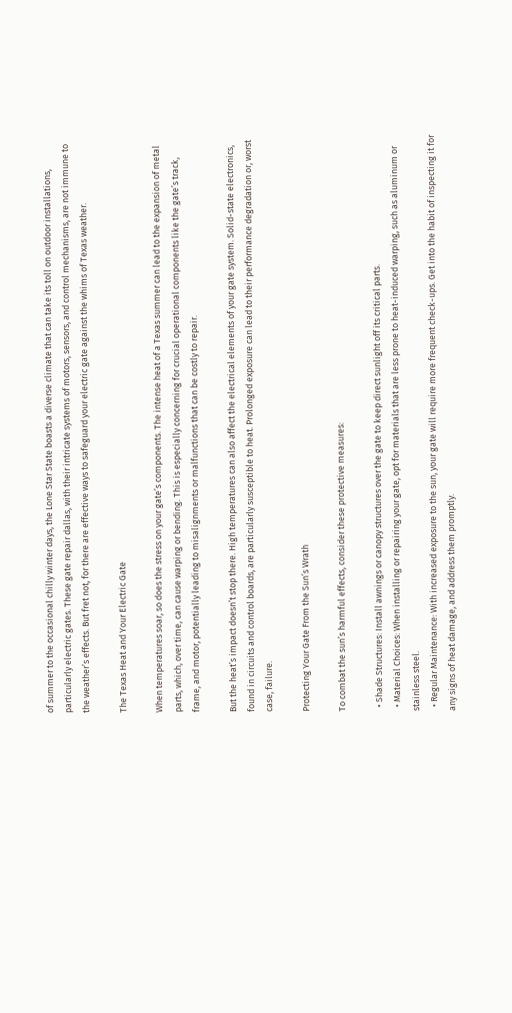of summer to the occasional chilly winter days, the Lone Star State boasts a diverse climate that can take its toll on outdoor installations, particularly electric gates. These gate repair dallas, with their intricate systems of motors, sensors, and control mechanisms, are not immune to the weather’s effects. But fret not, for there are effective ways to safeguard your electric gate against the whims of Texas weather.

The Texas Heat and Your Electric Gate

When temperatures soar, so does the stress on your gate’s components. The intense heat of a Texas summer can lead to the expansion of metal parts, which, over time, can cause warping or bending. This is especially concerning for crucial operational components like the gate’s track, frame, and motor, potentially leading to misalignments or malfunctions that can be costly to repair.

But the heat’s impact doesn’t stop there. High temperatures can also affect the electrical elements of your gate system. Solid-state electronics, found in circuits and control boards, are particularly susceptible to heat. Prolonged exposure can lead to their performance degradation or, worst case, failure.

Protecting Your Gate From the Sun’s Wrath

To combat the sun’s harmful effects, consider these protective measures:

  • Shade Structures: Install awnings or canopy structures over the gate to keep direct sunlight off its critical parts.
  • Material Choices: When installing or repairing your gate, opt for materials that are less prone to heat-induced warping, such as aluminum or stainless steel.
  • Regular Maintenance: With increased exposure to the sun, your gate will require more frequent check-ups. Get into the habit of inspecting it for any signs of heat damage, and address them promptly.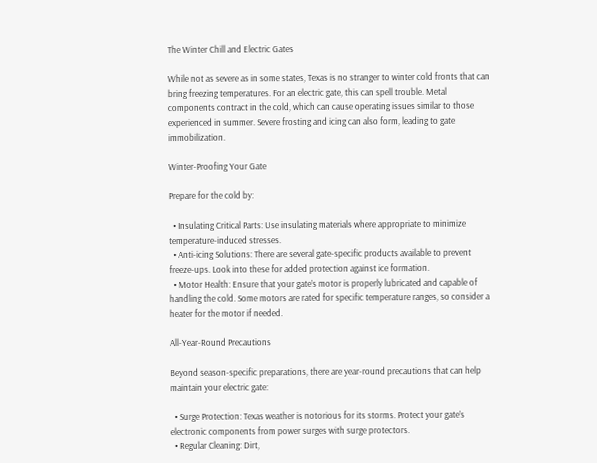The Winter Chill and Electric Gates

While not as severe as in some states, Texas is no stranger to winter cold fronts that can bring freezing temperatures. For an electric gate, this can spell trouble. Metal components contract in the cold, which can cause operating issues similar to those experienced in summer. Severe frosting and icing can also form, leading to gate immobilization.

Winter-Proofing Your Gate

Prepare for the cold by:

  • Insulating Critical Parts: Use insulating materials where appropriate to minimize temperature-induced stresses.
  • Anti-icing Solutions: There are several gate-specific products available to prevent freeze-ups. Look into these for added protection against ice formation.
  • Motor Health: Ensure that your gate’s motor is properly lubricated and capable of handling the cold. Some motors are rated for specific temperature ranges, so consider a heater for the motor if needed.

All-Year-Round Precautions

Beyond season-specific preparations, there are year-round precautions that can help maintain your electric gate:

  • Surge Protection: Texas weather is notorious for its storms. Protect your gate’s electronic components from power surges with surge protectors.
  • Regular Cleaning: Dirt,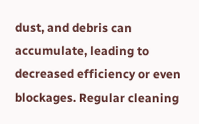dust, and debris can accumulate, leading to decreased efficiency or even blockages. Regular cleaning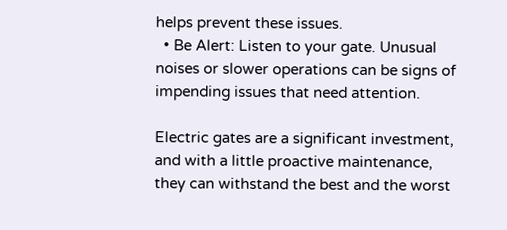helps prevent these issues.
  • Be Alert: Listen to your gate. Unusual noises or slower operations can be signs of impending issues that need attention.

Electric gates are a significant investment, and with a little proactive maintenance, they can withstand the best and the worst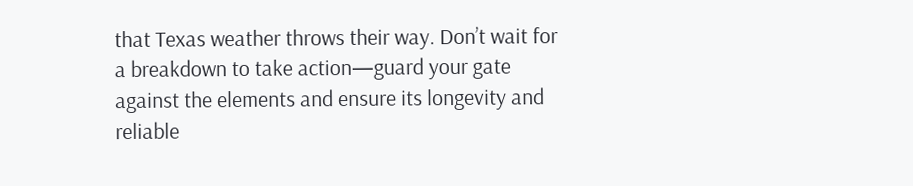that Texas weather throws their way. Don’t wait for a breakdown to take action—guard your gate against the elements and ensure its longevity and reliable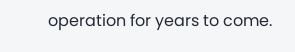operation for years to come.